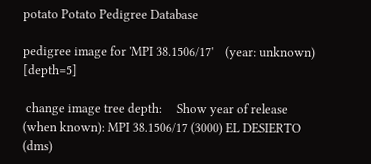potato Potato Pedigree Database

pedigree image for 'MPI 38.1506/17'    (year: unknown) [depth=5]

 change image tree depth:     Show year of release (when known): MPI 38.1506/17 (3000) EL DESIERTO (dms)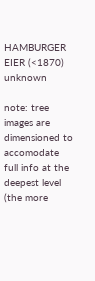HAMBURGER EIER (<1870) unknown

note: tree images are dimensioned to accomodate full info at the deepest level (the more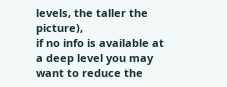levels, the taller the picture),
if no info is available at a deep level you may want to reduce the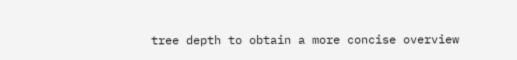tree depth to obtain a more concise overview